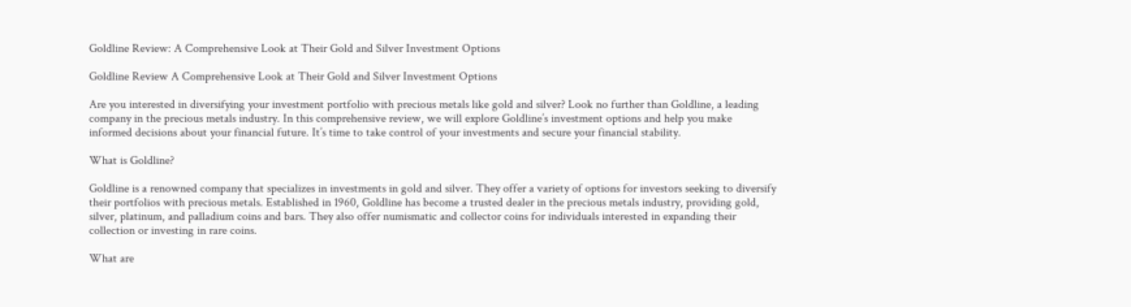Goldline Review: A Comprehensive Look at Their Gold and Silver Investment Options

Goldline Review A Comprehensive Look at Their Gold and Silver Investment Options

Are you interested in diversifying your investment portfolio with precious metals like gold and silver? Look no further than Goldline, a leading company in the precious metals industry. In this comprehensive review, we will explore Goldline’s investment options and help you make informed decisions about your financial future. It’s time to take control of your investments and secure your financial stability.

What is Goldline?

Goldline is a renowned company that specializes in investments in gold and silver. They offer a variety of options for investors seeking to diversify their portfolios with precious metals. Established in 1960, Goldline has become a trusted dealer in the precious metals industry, providing gold, silver, platinum, and palladium coins and bars. They also offer numismatic and collector coins for individuals interested in expanding their collection or investing in rare coins.

What are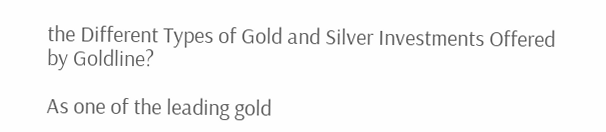the Different Types of Gold and Silver Investments Offered by Goldline?

As one of the leading gold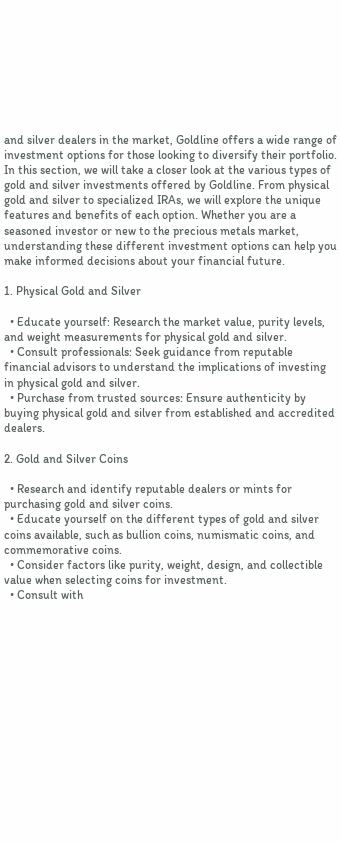and silver dealers in the market, Goldline offers a wide range of investment options for those looking to diversify their portfolio. In this section, we will take a closer look at the various types of gold and silver investments offered by Goldline. From physical gold and silver to specialized IRAs, we will explore the unique features and benefits of each option. Whether you are a seasoned investor or new to the precious metals market, understanding these different investment options can help you make informed decisions about your financial future.

1. Physical Gold and Silver

  • Educate yourself: Research the market value, purity levels, and weight measurements for physical gold and silver.
  • Consult professionals: Seek guidance from reputable financial advisors to understand the implications of investing in physical gold and silver.
  • Purchase from trusted sources: Ensure authenticity by buying physical gold and silver from established and accredited dealers.

2. Gold and Silver Coins

  • Research and identify reputable dealers or mints for purchasing gold and silver coins.
  • Educate yourself on the different types of gold and silver coins available, such as bullion coins, numismatic coins, and commemorative coins.
  • Consider factors like purity, weight, design, and collectible value when selecting coins for investment.
  • Consult with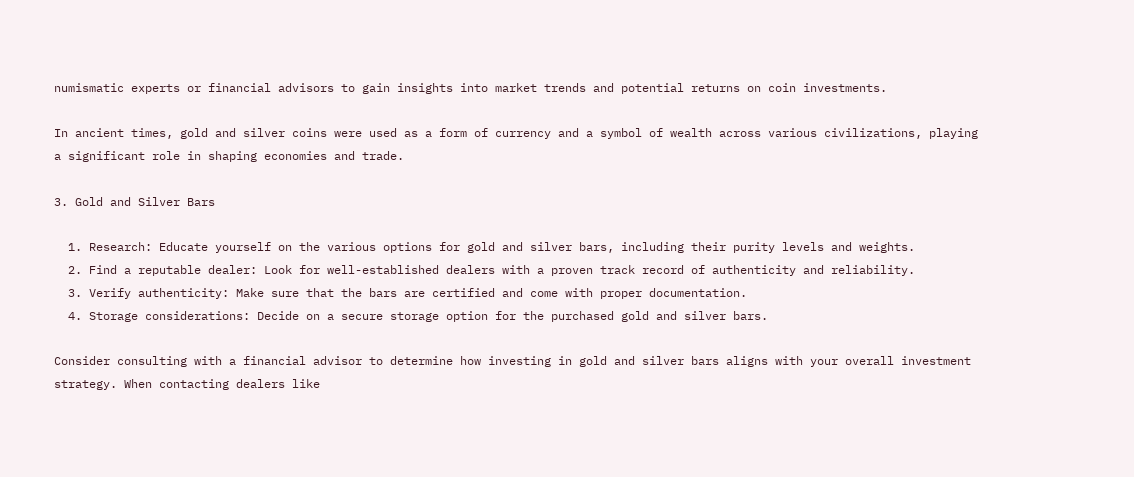numismatic experts or financial advisors to gain insights into market trends and potential returns on coin investments.

In ancient times, gold and silver coins were used as a form of currency and a symbol of wealth across various civilizations, playing a significant role in shaping economies and trade.

3. Gold and Silver Bars

  1. Research: Educate yourself on the various options for gold and silver bars, including their purity levels and weights.
  2. Find a reputable dealer: Look for well-established dealers with a proven track record of authenticity and reliability.
  3. Verify authenticity: Make sure that the bars are certified and come with proper documentation.
  4. Storage considerations: Decide on a secure storage option for the purchased gold and silver bars.

Consider consulting with a financial advisor to determine how investing in gold and silver bars aligns with your overall investment strategy. When contacting dealers like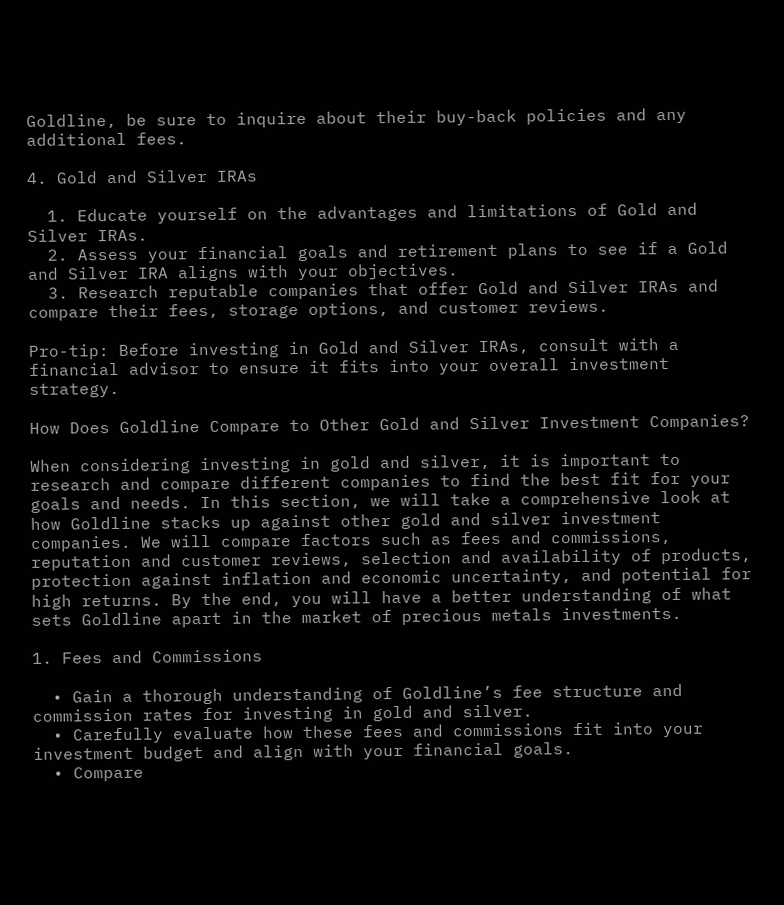Goldline, be sure to inquire about their buy-back policies and any additional fees.

4. Gold and Silver IRAs

  1. Educate yourself on the advantages and limitations of Gold and Silver IRAs.
  2. Assess your financial goals and retirement plans to see if a Gold and Silver IRA aligns with your objectives.
  3. Research reputable companies that offer Gold and Silver IRAs and compare their fees, storage options, and customer reviews.

Pro-tip: Before investing in Gold and Silver IRAs, consult with a financial advisor to ensure it fits into your overall investment strategy.

How Does Goldline Compare to Other Gold and Silver Investment Companies?

When considering investing in gold and silver, it is important to research and compare different companies to find the best fit for your goals and needs. In this section, we will take a comprehensive look at how Goldline stacks up against other gold and silver investment companies. We will compare factors such as fees and commissions, reputation and customer reviews, selection and availability of products, protection against inflation and economic uncertainty, and potential for high returns. By the end, you will have a better understanding of what sets Goldline apart in the market of precious metals investments.

1. Fees and Commissions

  • Gain a thorough understanding of Goldline’s fee structure and commission rates for investing in gold and silver.
  • Carefully evaluate how these fees and commissions fit into your investment budget and align with your financial goals.
  • Compare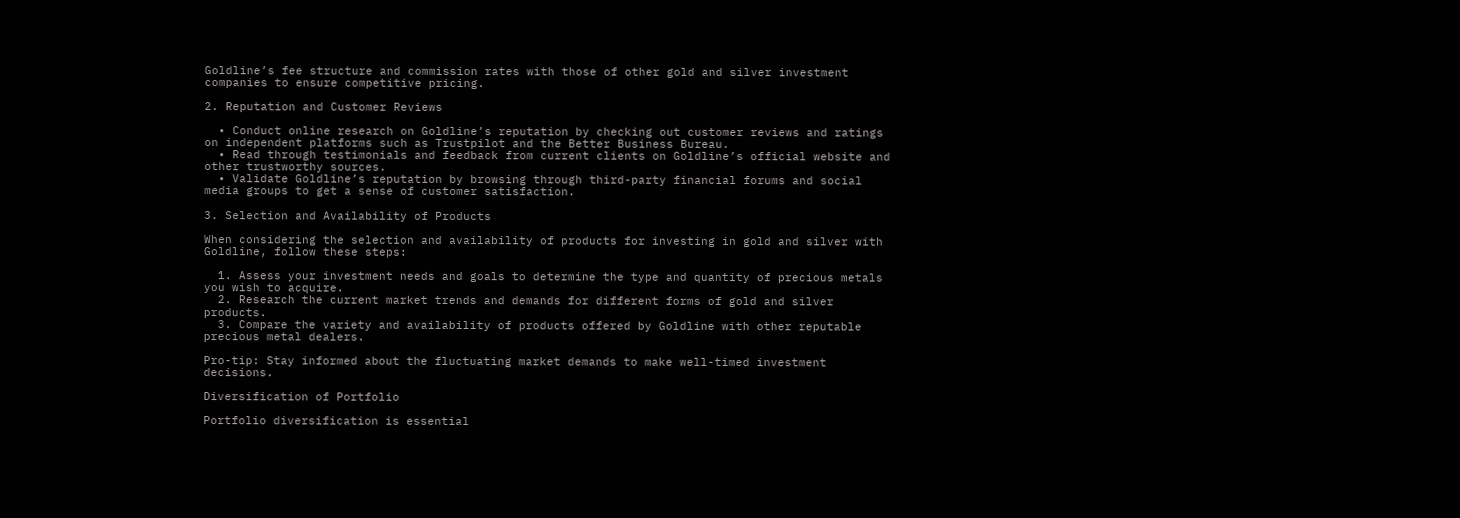Goldline’s fee structure and commission rates with those of other gold and silver investment companies to ensure competitive pricing.

2. Reputation and Customer Reviews

  • Conduct online research on Goldline’s reputation by checking out customer reviews and ratings on independent platforms such as Trustpilot and the Better Business Bureau.
  • Read through testimonials and feedback from current clients on Goldline’s official website and other trustworthy sources.
  • Validate Goldline’s reputation by browsing through third-party financial forums and social media groups to get a sense of customer satisfaction.

3. Selection and Availability of Products

When considering the selection and availability of products for investing in gold and silver with Goldline, follow these steps:

  1. Assess your investment needs and goals to determine the type and quantity of precious metals you wish to acquire.
  2. Research the current market trends and demands for different forms of gold and silver products.
  3. Compare the variety and availability of products offered by Goldline with other reputable precious metal dealers.

Pro-tip: Stay informed about the fluctuating market demands to make well-timed investment decisions.

Diversification of Portfolio

Portfolio diversification is essential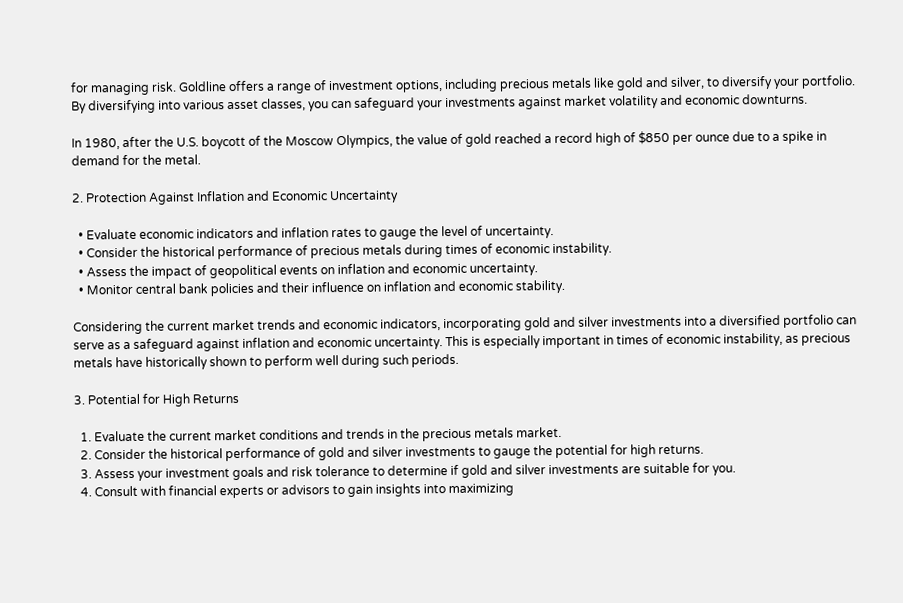for managing risk. Goldline offers a range of investment options, including precious metals like gold and silver, to diversify your portfolio. By diversifying into various asset classes, you can safeguard your investments against market volatility and economic downturns.

In 1980, after the U.S. boycott of the Moscow Olympics, the value of gold reached a record high of $850 per ounce due to a spike in demand for the metal.

2. Protection Against Inflation and Economic Uncertainty

  • Evaluate economic indicators and inflation rates to gauge the level of uncertainty.
  • Consider the historical performance of precious metals during times of economic instability.
  • Assess the impact of geopolitical events on inflation and economic uncertainty.
  • Monitor central bank policies and their influence on inflation and economic stability.

Considering the current market trends and economic indicators, incorporating gold and silver investments into a diversified portfolio can serve as a safeguard against inflation and economic uncertainty. This is especially important in times of economic instability, as precious metals have historically shown to perform well during such periods.

3. Potential for High Returns

  1. Evaluate the current market conditions and trends in the precious metals market.
  2. Consider the historical performance of gold and silver investments to gauge the potential for high returns.
  3. Assess your investment goals and risk tolerance to determine if gold and silver investments are suitable for you.
  4. Consult with financial experts or advisors to gain insights into maximizing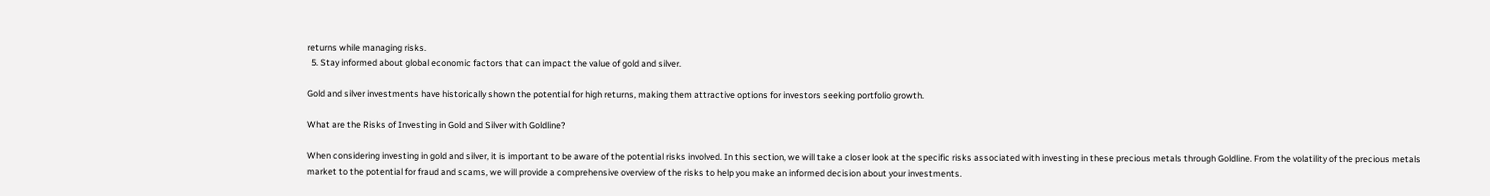returns while managing risks.
  5. Stay informed about global economic factors that can impact the value of gold and silver.

Gold and silver investments have historically shown the potential for high returns, making them attractive options for investors seeking portfolio growth.

What are the Risks of Investing in Gold and Silver with Goldline?

When considering investing in gold and silver, it is important to be aware of the potential risks involved. In this section, we will take a closer look at the specific risks associated with investing in these precious metals through Goldline. From the volatility of the precious metals market to the potential for fraud and scams, we will provide a comprehensive overview of the risks to help you make an informed decision about your investments.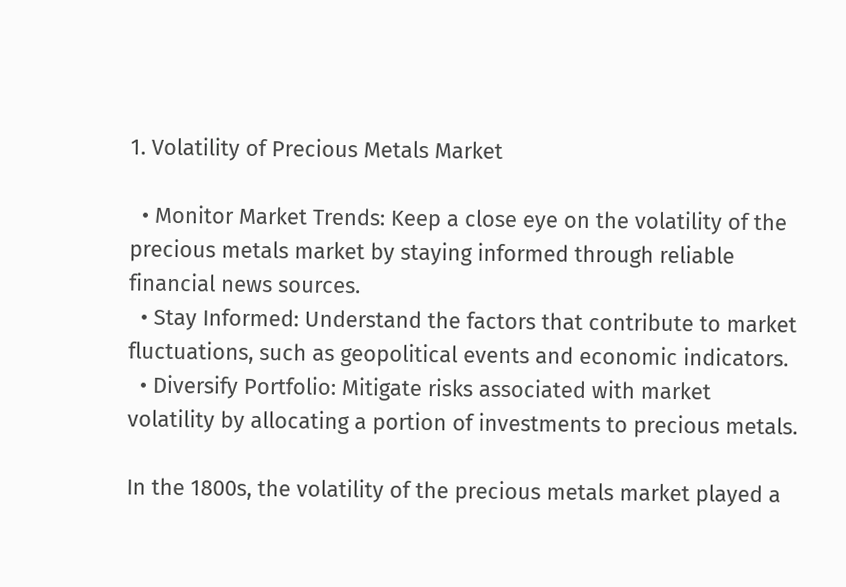1. Volatility of Precious Metals Market

  • Monitor Market Trends: Keep a close eye on the volatility of the precious metals market by staying informed through reliable financial news sources.
  • Stay Informed: Understand the factors that contribute to market fluctuations, such as geopolitical events and economic indicators.
  • Diversify Portfolio: Mitigate risks associated with market volatility by allocating a portion of investments to precious metals.

In the 1800s, the volatility of the precious metals market played a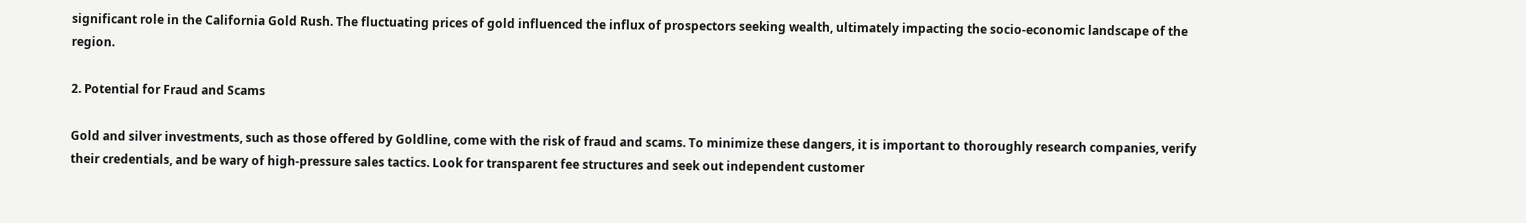significant role in the California Gold Rush. The fluctuating prices of gold influenced the influx of prospectors seeking wealth, ultimately impacting the socio-economic landscape of the region.

2. Potential for Fraud and Scams

Gold and silver investments, such as those offered by Goldline, come with the risk of fraud and scams. To minimize these dangers, it is important to thoroughly research companies, verify their credentials, and be wary of high-pressure sales tactics. Look for transparent fee structures and seek out independent customer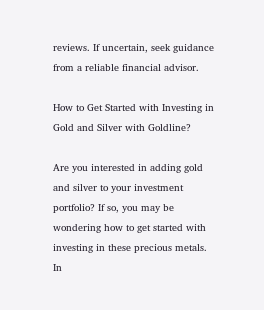reviews. If uncertain, seek guidance from a reliable financial advisor.

How to Get Started with Investing in Gold and Silver with Goldline?

Are you interested in adding gold and silver to your investment portfolio? If so, you may be wondering how to get started with investing in these precious metals. In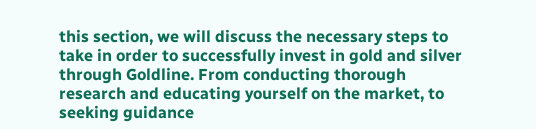this section, we will discuss the necessary steps to take in order to successfully invest in gold and silver through Goldline. From conducting thorough research and educating yourself on the market, to seeking guidance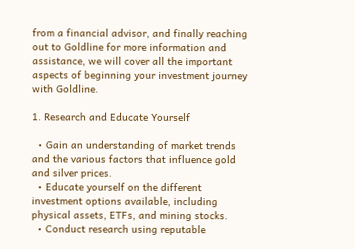from a financial advisor, and finally reaching out to Goldline for more information and assistance, we will cover all the important aspects of beginning your investment journey with Goldline.

1. Research and Educate Yourself

  • Gain an understanding of market trends and the various factors that influence gold and silver prices.
  • Educate yourself on the different investment options available, including physical assets, ETFs, and mining stocks.
  • Conduct research using reputable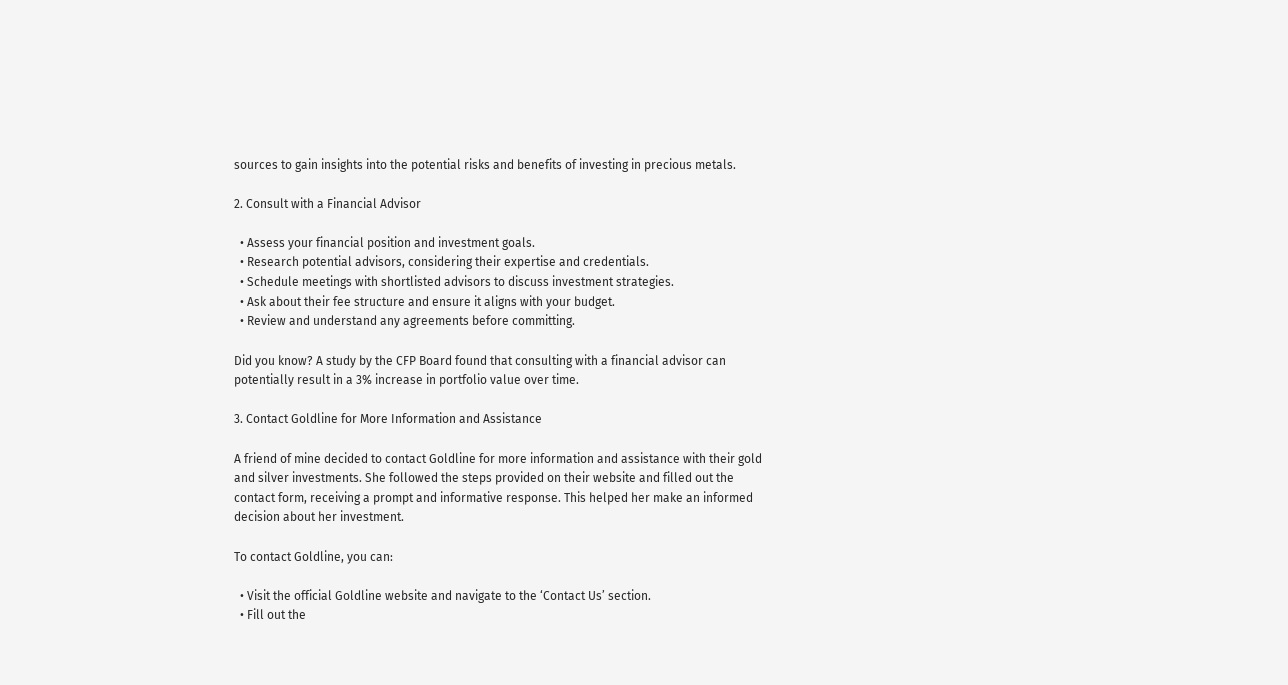sources to gain insights into the potential risks and benefits of investing in precious metals.

2. Consult with a Financial Advisor

  • Assess your financial position and investment goals.
  • Research potential advisors, considering their expertise and credentials.
  • Schedule meetings with shortlisted advisors to discuss investment strategies.
  • Ask about their fee structure and ensure it aligns with your budget.
  • Review and understand any agreements before committing.

Did you know? A study by the CFP Board found that consulting with a financial advisor can potentially result in a 3% increase in portfolio value over time.

3. Contact Goldline for More Information and Assistance

A friend of mine decided to contact Goldline for more information and assistance with their gold and silver investments. She followed the steps provided on their website and filled out the contact form, receiving a prompt and informative response. This helped her make an informed decision about her investment.

To contact Goldline, you can:

  • Visit the official Goldline website and navigate to the ‘Contact Us’ section.
  • Fill out the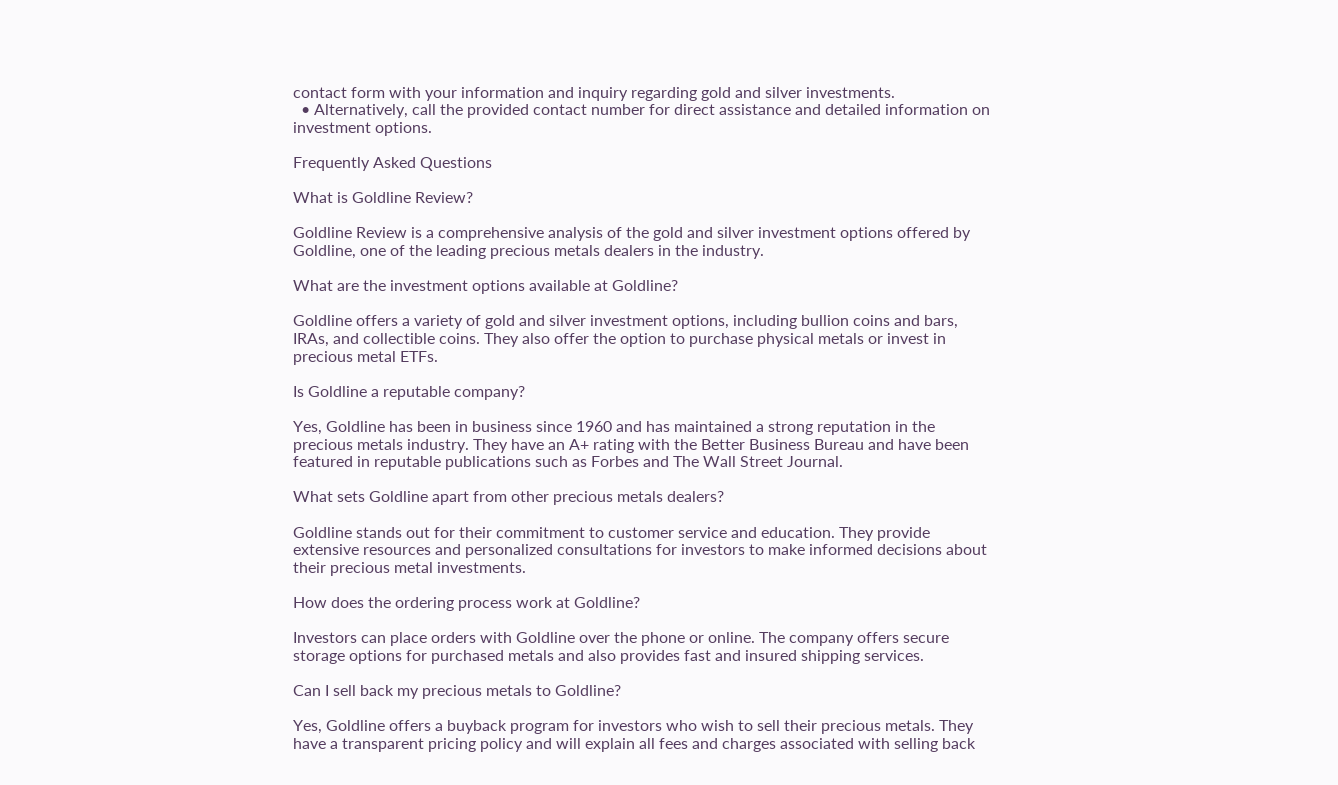contact form with your information and inquiry regarding gold and silver investments.
  • Alternatively, call the provided contact number for direct assistance and detailed information on investment options.

Frequently Asked Questions

What is Goldline Review?

Goldline Review is a comprehensive analysis of the gold and silver investment options offered by Goldline, one of the leading precious metals dealers in the industry.

What are the investment options available at Goldline?

Goldline offers a variety of gold and silver investment options, including bullion coins and bars, IRAs, and collectible coins. They also offer the option to purchase physical metals or invest in precious metal ETFs.

Is Goldline a reputable company?

Yes, Goldline has been in business since 1960 and has maintained a strong reputation in the precious metals industry. They have an A+ rating with the Better Business Bureau and have been featured in reputable publications such as Forbes and The Wall Street Journal.

What sets Goldline apart from other precious metals dealers?

Goldline stands out for their commitment to customer service and education. They provide extensive resources and personalized consultations for investors to make informed decisions about their precious metal investments.

How does the ordering process work at Goldline?

Investors can place orders with Goldline over the phone or online. The company offers secure storage options for purchased metals and also provides fast and insured shipping services.

Can I sell back my precious metals to Goldline?

Yes, Goldline offers a buyback program for investors who wish to sell their precious metals. They have a transparent pricing policy and will explain all fees and charges associated with selling back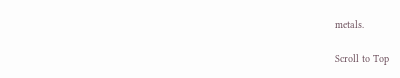metals.

Scroll to Top